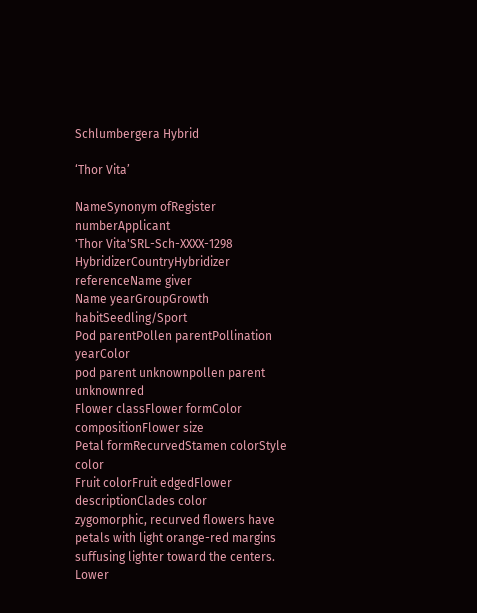Schlumbergera Hybrid

‘Thor Vita’

NameSynonym ofRegister numberApplicant
'Thor Vita'SRL-Sch-XXXX-1298
HybridizerCountryHybridizer referenceName giver
Name yearGroupGrowth habitSeedling/Sport
Pod parentPollen parentPollination yearColor
pod parent unknownpollen parent unknownred
Flower classFlower formColor compositionFlower size
Petal formRecurvedStamen colorStyle color
Fruit colorFruit edgedFlower descriptionClades color
zygomorphic, recurved flowers have petals with light orange-red margins suffusing lighter toward the centers. Lower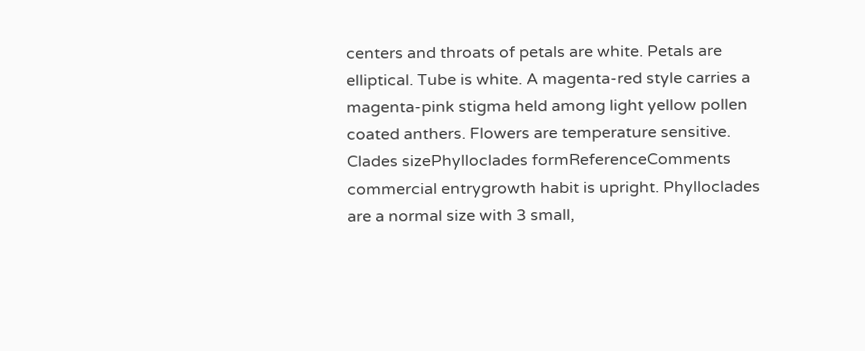centers and throats of petals are white. Petals are elliptical. Tube is white. A magenta-red style carries a magenta-pink stigma held among light yellow pollen coated anthers. Flowers are temperature sensitive.
Clades sizePhylloclades formReferenceComments
commercial entrygrowth habit is upright. Phylloclades are a normal size with 3 small,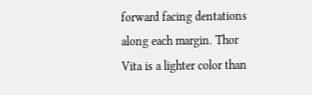forward facing dentations along each margin. Thor Vita is a lighter color than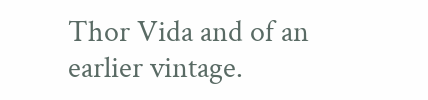Thor Vida and of an earlier vintage.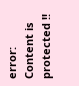error: Content is protected !!